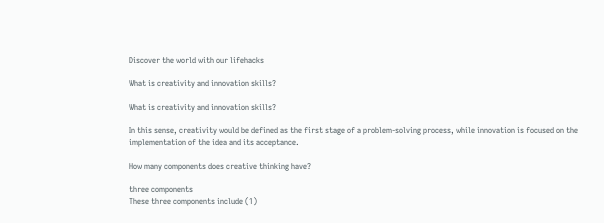Discover the world with our lifehacks

What is creativity and innovation skills?

What is creativity and innovation skills?

In this sense, creativity would be defined as the first stage of a problem-solving process, while innovation is focused on the implementation of the idea and its acceptance.

How many components does creative thinking have?

three components
These three components include (1)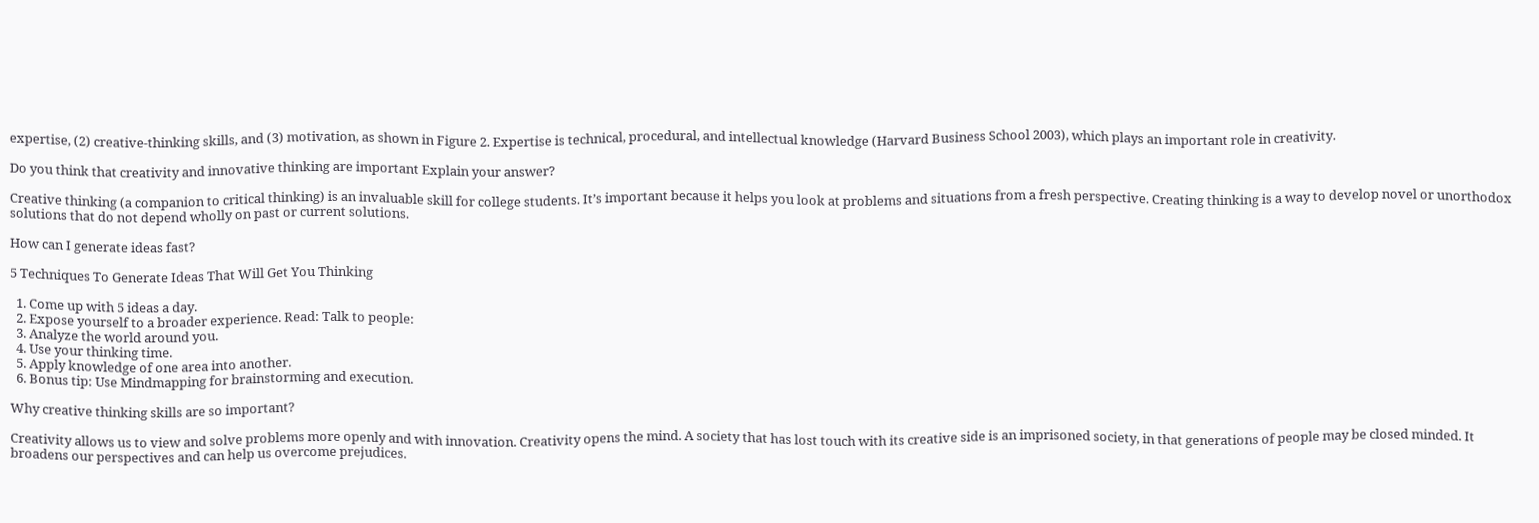expertise, (2) creative-thinking skills, and (3) motivation, as shown in Figure 2. Expertise is technical, procedural, and intellectual knowledge (Harvard Business School 2003), which plays an important role in creativity.

Do you think that creativity and innovative thinking are important Explain your answer?

Creative thinking (a companion to critical thinking) is an invaluable skill for college students. It’s important because it helps you look at problems and situations from a fresh perspective. Creating thinking is a way to develop novel or unorthodox solutions that do not depend wholly on past or current solutions.

How can I generate ideas fast?

5 Techniques To Generate Ideas That Will Get You Thinking

  1. Come up with 5 ideas a day.
  2. Expose yourself to a broader experience. Read: Talk to people:
  3. Analyze the world around you.
  4. Use your thinking time.
  5. Apply knowledge of one area into another.
  6. Bonus tip: Use Mindmapping for brainstorming and execution.

Why creative thinking skills are so important?

Creativity allows us to view and solve problems more openly and with innovation. Creativity opens the mind. A society that has lost touch with its creative side is an imprisoned society, in that generations of people may be closed minded. It broadens our perspectives and can help us overcome prejudices.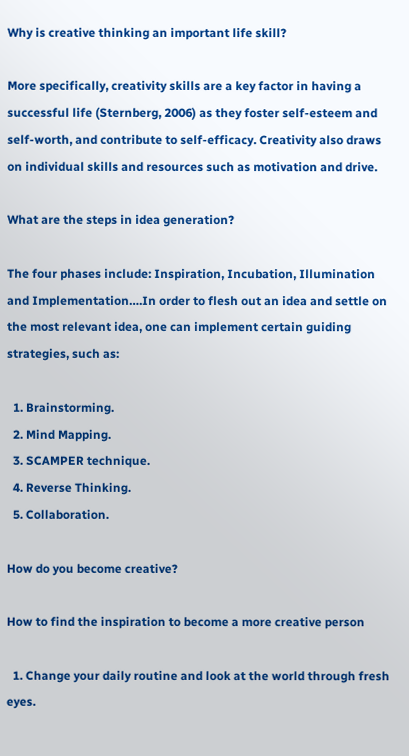Why is creative thinking an important life skill?

More specifically, creativity skills are a key factor in having a successful life (Sternberg, 2006) as they foster self-esteem and self-worth, and contribute to self-efficacy. Creativity also draws on individual skills and resources such as motivation and drive.

What are the steps in idea generation?

The four phases include: Inspiration, Incubation, Illumination and Implementation….In order to flesh out an idea and settle on the most relevant idea, one can implement certain guiding strategies, such as:

  1. Brainstorming.
  2. Mind Mapping.
  3. SCAMPER technique.
  4. Reverse Thinking.
  5. Collaboration.

How do you become creative?

How to find the inspiration to become a more creative person

  1. Change your daily routine and look at the world through fresh eyes.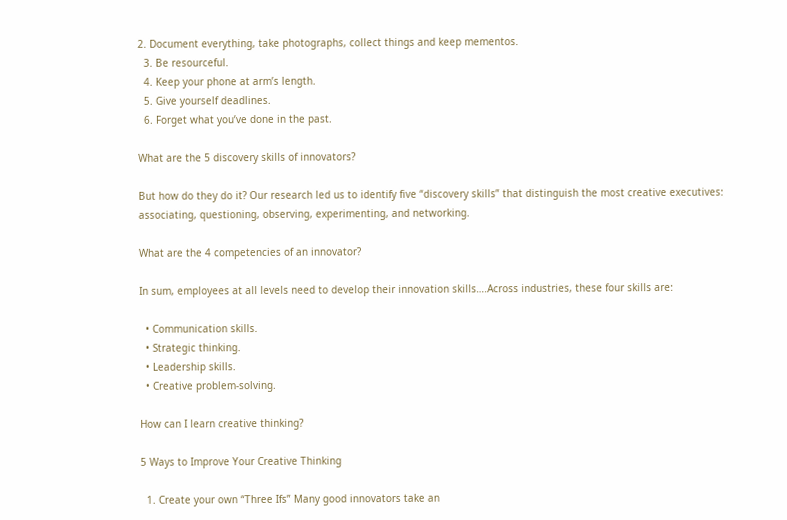2. Document everything, take photographs, collect things and keep mementos.
  3. Be resourceful.
  4. Keep your phone at arm’s length.
  5. Give yourself deadlines.
  6. Forget what you’ve done in the past.

What are the 5 discovery skills of innovators?

But how do they do it? Our research led us to identify five “discovery skills” that distinguish the most creative executives: associating, questioning, observing, experimenting, and networking.

What are the 4 competencies of an innovator?

In sum, employees at all levels need to develop their innovation skills….Across industries, these four skills are:

  • Communication skills.
  • Strategic thinking.
  • Leadership skills.
  • Creative problem-solving.

How can I learn creative thinking?

5 Ways to Improve Your Creative Thinking

  1. Create your own “Three Ifs” Many good innovators take an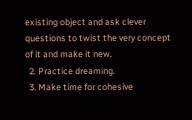existing object and ask clever questions to twist the very concept of it and make it new.
  2. Practice dreaming.
  3. Make time for cohesive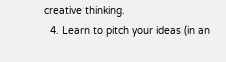creative thinking.
  4. Learn to pitch your ideas (in an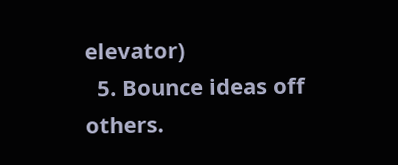elevator)
  5. Bounce ideas off others.